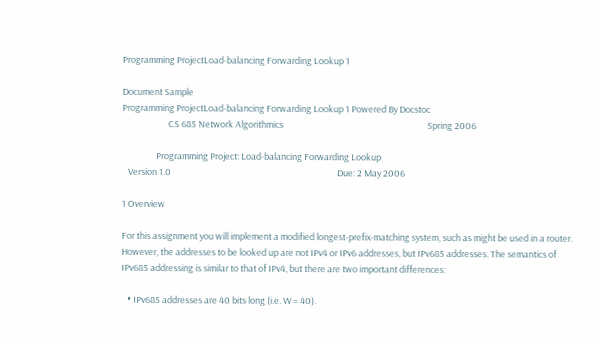Programming ProjectLoad-balancing Forwarding Lookup 1

Document Sample
Programming ProjectLoad-balancing Forwarding Lookup 1 Powered By Docstoc
                       CS 685 Network Algorithmics                                                                        Spring 2006

                 Programming Project: Load-balancing Forwarding Lookup
   Version 1.0                                                                                   Due: 2 May 2006

1 Overview

For this assignment you will implement a modified longest-prefix-matching system, such as might be used in a router.
However, the addresses to be looked up are not IPv4 or IPv6 addresses, but IPv685 addresses. The semantics of
IPv685 addressing is similar to that of IPv4, but there are two important differences:

   • IPv685 addresses are 40 bits long (i.e. W = 40).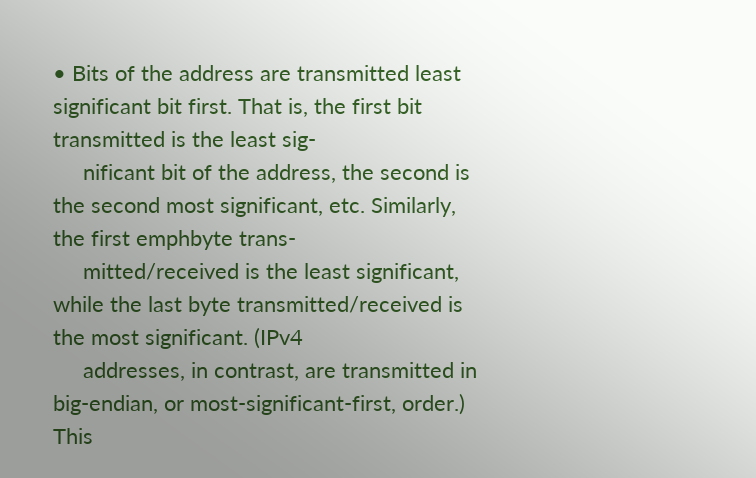• Bits of the address are transmitted least significant bit first. That is, the first bit transmitted is the least sig-
     nificant bit of the address, the second is the second most significant, etc. Similarly, the first emphbyte trans-
     mitted/received is the least significant, while the last byte transmitted/received is the most significant. (IPv4
     addresses, in contrast, are transmitted in big-endian, or most-significant-first, order.) This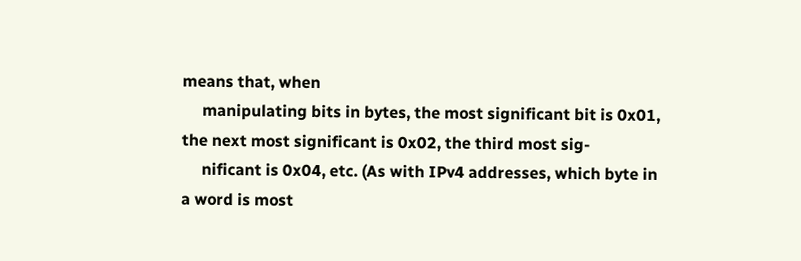means that, when
     manipulating bits in bytes, the most significant bit is 0x01, the next most significant is 0x02, the third most sig-
     nificant is 0x04, etc. (As with IPv4 addresses, which byte in a word is most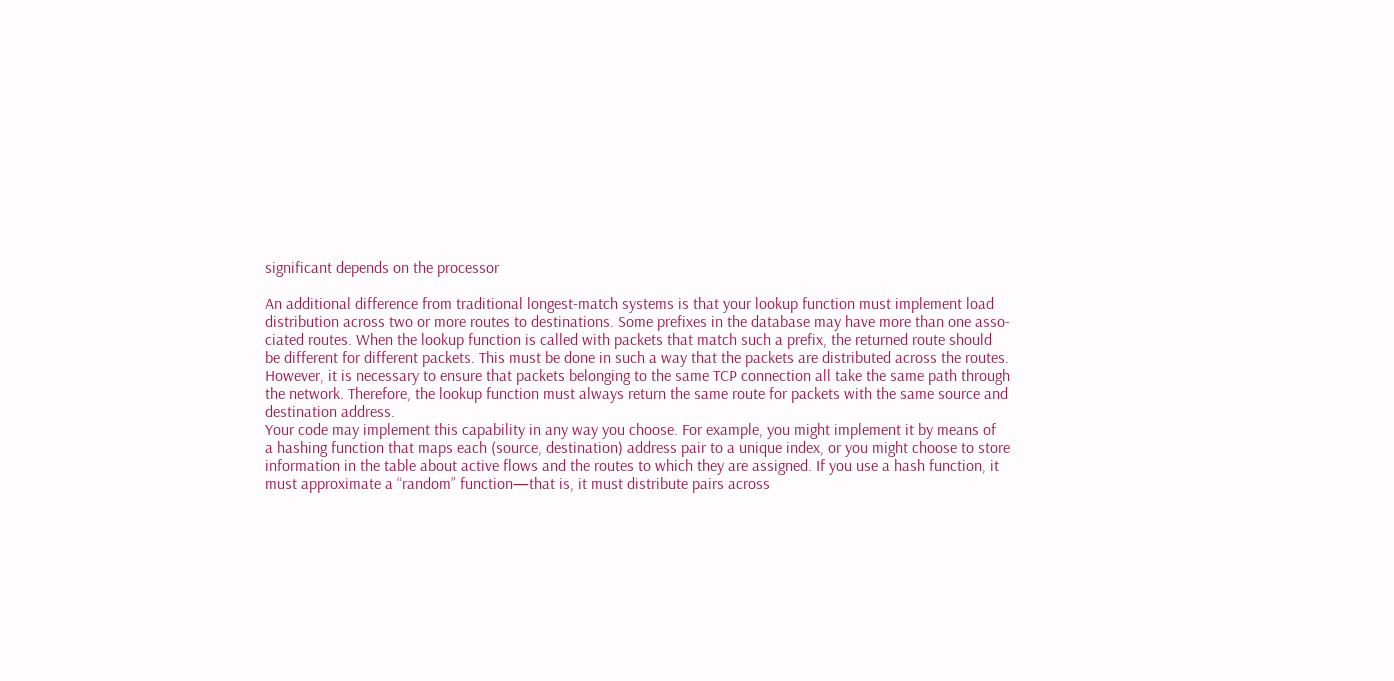significant depends on the processor

An additional difference from traditional longest-match systems is that your lookup function must implement load
distribution across two or more routes to destinations. Some prefixes in the database may have more than one asso-
ciated routes. When the lookup function is called with packets that match such a prefix, the returned route should
be different for different packets. This must be done in such a way that the packets are distributed across the routes.
However, it is necessary to ensure that packets belonging to the same TCP connection all take the same path through
the network. Therefore, the lookup function must always return the same route for packets with the same source and
destination address.
Your code may implement this capability in any way you choose. For example, you might implement it by means of
a hashing function that maps each (source, destination) address pair to a unique index, or you might choose to store
information in the table about active flows and the routes to which they are assigned. If you use a hash function, it
must approximate a “random” function—that is, it must distribute pairs across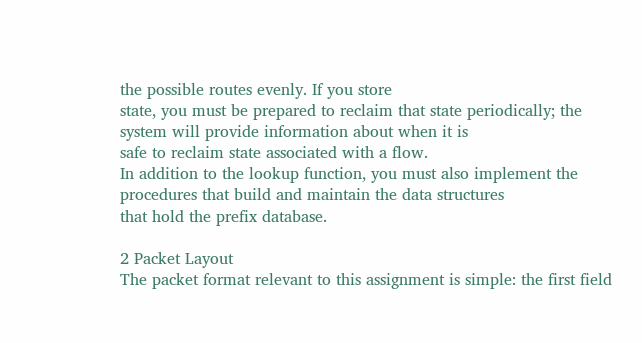the possible routes evenly. If you store
state, you must be prepared to reclaim that state periodically; the system will provide information about when it is
safe to reclaim state associated with a flow.
In addition to the lookup function, you must also implement the procedures that build and maintain the data structures
that hold the prefix database.

2 Packet Layout
The packet format relevant to this assignment is simple: the first field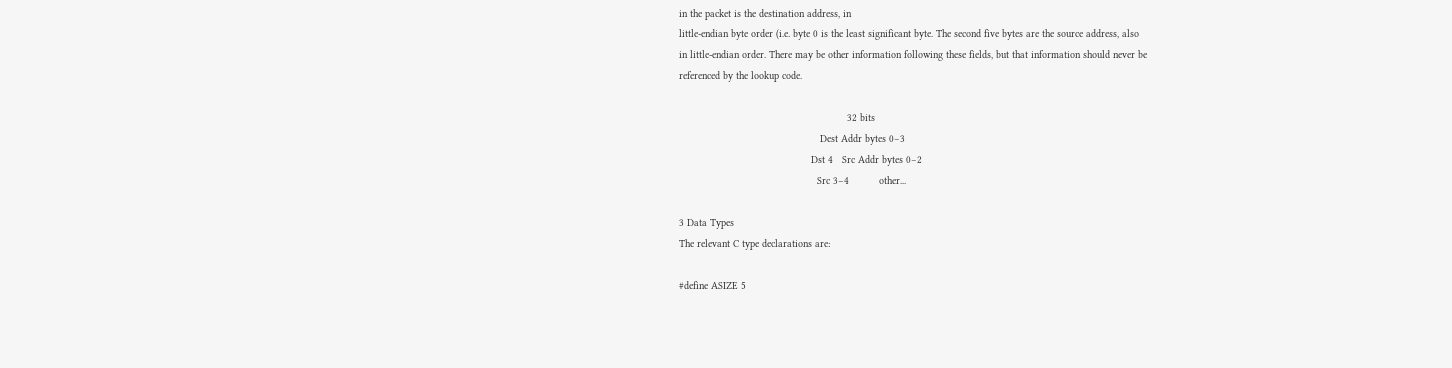in the packet is the destination address, in
little-endian byte order (i.e. byte 0 is the least significant byte. The second five bytes are the source address, also
in little-endian order. There may be other information following these fields, but that information should never be
referenced by the lookup code.

                                                        32 bits
                                               Dest Addr bytes 0−3
                                            Dst 4   Src Addr bytes 0−2
                                              Src 3−4          other...

3 Data Types
The relevant C type declarations are:

#define ASIZE 5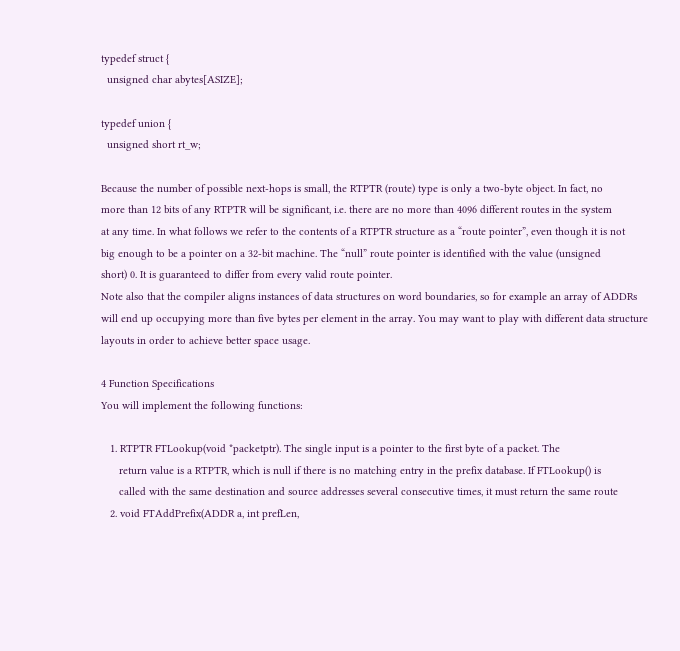typedef struct {
  unsigned char abytes[ASIZE];

typedef union {
  unsigned short rt_w;

Because the number of possible next-hops is small, the RTPTR (route) type is only a two-byte object. In fact, no
more than 12 bits of any RTPTR will be significant, i.e. there are no more than 4096 different routes in the system
at any time. In what follows we refer to the contents of a RTPTR structure as a “route pointer”, even though it is not
big enough to be a pointer on a 32-bit machine. The “null” route pointer is identified with the value (unsigned
short) 0. It is guaranteed to differ from every valid route pointer.
Note also that the compiler aligns instances of data structures on word boundaries, so for example an array of ADDRs
will end up occupying more than five bytes per element in the array. You may want to play with different data structure
layouts in order to achieve better space usage.

4 Function Specifications
You will implement the following functions:

   1. RTPTR FTLookup(void *packetptr). The single input is a pointer to the first byte of a packet. The
      return value is a RTPTR, which is null if there is no matching entry in the prefix database. If FTLookup() is
      called with the same destination and source addresses several consecutive times, it must return the same route
   2. void FTAddPrefix(ADDR a, int prefLen,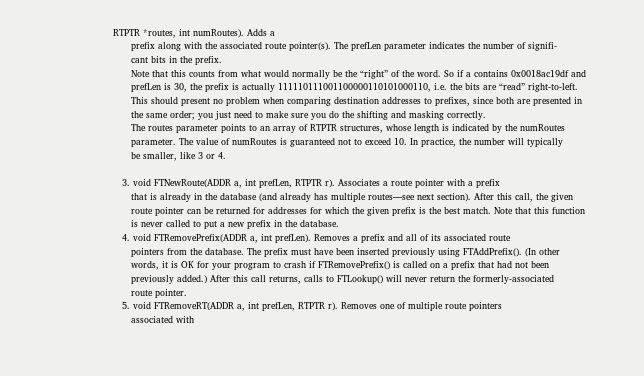RTPTR *routes, int numRoutes). Adds a
      prefix along with the associated route pointer(s). The prefLen parameter indicates the number of signifi-
      cant bits in the prefix.
      Note that this counts from what would normally be the “right” of the word. So if a contains 0x0018ac19df and
      prefLen is 30, the prefix is actually 111110111001100000110101000110, i.e. the bits are “read” right-to-left.
      This should present no problem when comparing destination addresses to prefixes, since both are presented in
      the same order; you just need to make sure you do the shifting and masking correctly.
      The routes parameter points to an array of RTPTR structures, whose length is indicated by the numRoutes
      parameter. The value of numRoutes is guaranteed not to exceed 10. In practice, the number will typically
      be smaller, like 3 or 4.

   3. void FTNewRoute(ADDR a, int prefLen, RTPTR r). Associates a route pointer with a prefix
      that is already in the database (and already has multiple routes—see next section). After this call, the given
      route pointer can be returned for addresses for which the given prefix is the best match. Note that this function
      is never called to put a new prefix in the database.
   4. void FTRemovePrefix(ADDR a, int prefLen). Removes a prefix and all of its associated route
      pointers from the database. The prefix must have been inserted previously using FTAddPrefix(). (In other
      words, it is OK for your program to crash if FTRemovePrefix() is called on a prefix that had not been
      previously added.) After this call returns, calls to FTLookup() will never return the formerly-associated
      route pointer.
   5. void FTRemoveRT(ADDR a, int prefLen, RTPTR r). Removes one of multiple route pointers
      associated with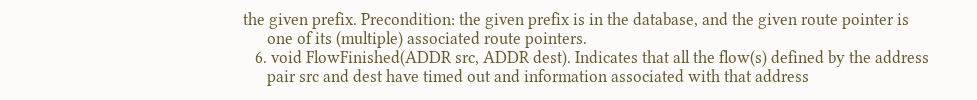the given prefix. Precondition: the given prefix is in the database, and the given route pointer is
      one of its (multiple) associated route pointers.
   6. void FlowFinished(ADDR src, ADDR dest). Indicates that all the flow(s) defined by the address
      pair src and dest have timed out and information associated with that address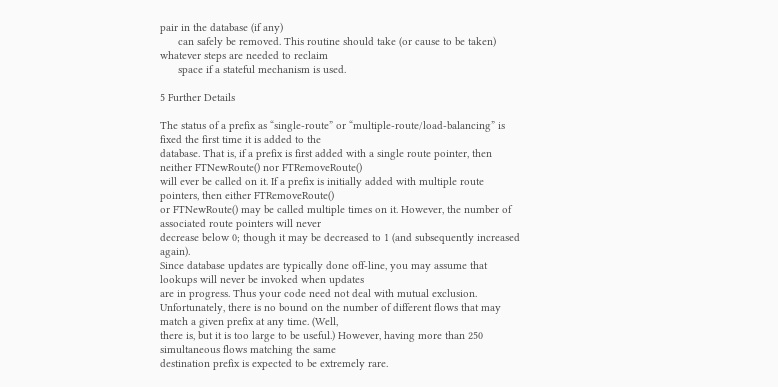pair in the database (if any)
      can safely be removed. This routine should take (or cause to be taken) whatever steps are needed to reclaim
      space if a stateful mechanism is used.

5 Further Details

The status of a prefix as “single-route” or “multiple-route/load-balancing” is fixed the first time it is added to the
database. That is, if a prefix is first added with a single route pointer, then neither FTNewRoute() nor FTRemoveRoute()
will ever be called on it. If a prefix is initially added with multiple route pointers, then either FTRemoveRoute()
or FTNewRoute() may be called multiple times on it. However, the number of associated route pointers will never
decrease below 0; though it may be decreased to 1 (and subsequently increased again).
Since database updates are typically done off-line, you may assume that lookups will never be invoked when updates
are in progress. Thus your code need not deal with mutual exclusion.
Unfortunately, there is no bound on the number of different flows that may match a given prefix at any time. (Well,
there is, but it is too large to be useful.) However, having more than 250 simultaneous flows matching the same
destination prefix is expected to be extremely rare.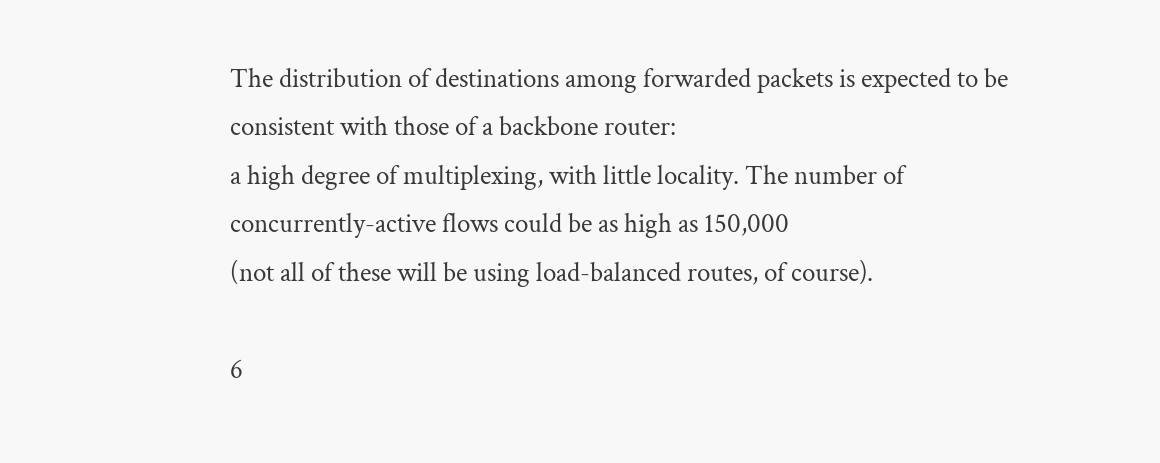The distribution of destinations among forwarded packets is expected to be consistent with those of a backbone router:
a high degree of multiplexing, with little locality. The number of concurrently-active flows could be as high as 150,000
(not all of these will be using load-balanced routes, of course).

6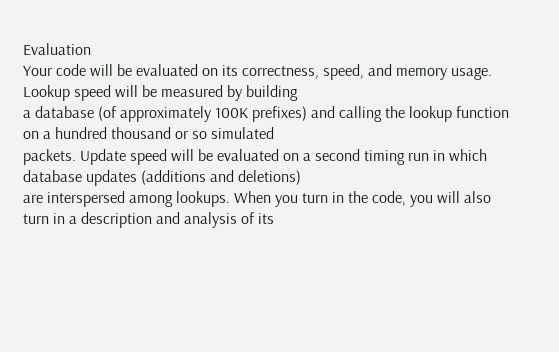Evaluation
Your code will be evaluated on its correctness, speed, and memory usage. Lookup speed will be measured by building
a database (of approximately 100K prefixes) and calling the lookup function on a hundred thousand or so simulated
packets. Update speed will be evaluated on a second timing run in which database updates (additions and deletions)
are interspersed among lookups. When you turn in the code, you will also turn in a description and analysis of its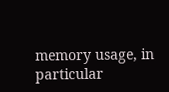memory usage, in particular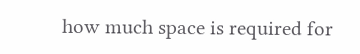how much space is required for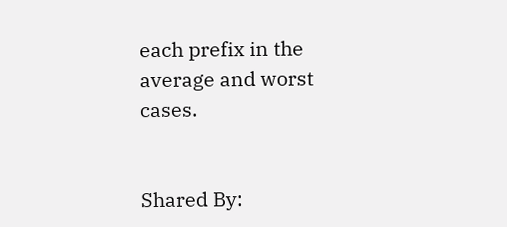each prefix in the average and worst cases.


Shared By: